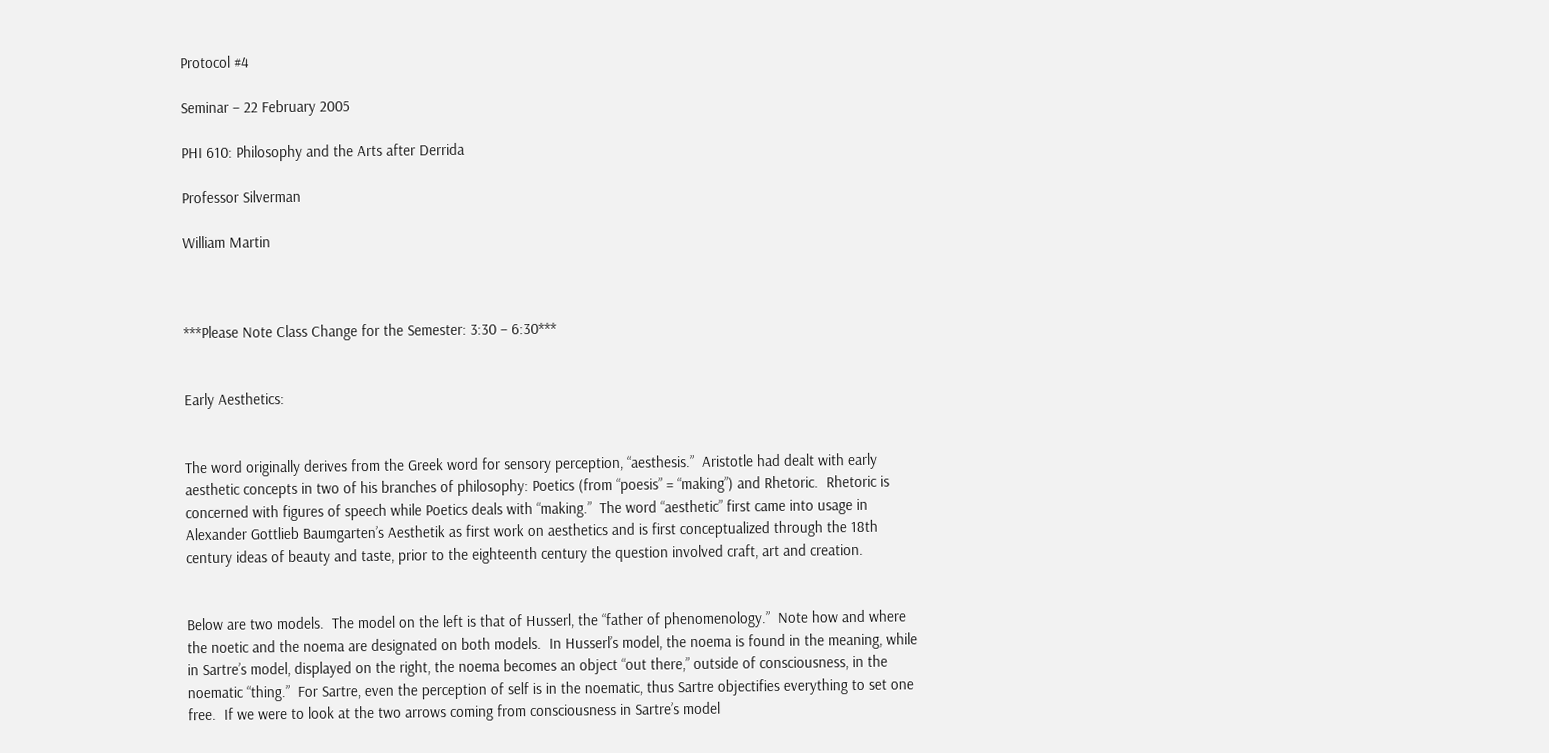Protocol #4

Seminar – 22 February 2005

PHI 610: Philosophy and the Arts after Derrida

Professor Silverman

William Martin



***Please Note Class Change for the Semester: 3:30 – 6:30***


Early Aesthetics:


The word originally derives from the Greek word for sensory perception, “aesthesis.”  Aristotle had dealt with early aesthetic concepts in two of his branches of philosophy: Poetics (from “poesis” = “making”) and Rhetoric.  Rhetoric is concerned with figures of speech while Poetics deals with “making.”  The word “aesthetic” first came into usage in Alexander Gottlieb Baumgarten’s Aesthetik as first work on aesthetics and is first conceptualized through the 18th century ideas of beauty and taste, prior to the eighteenth century the question involved craft, art and creation.


Below are two models.  The model on the left is that of Husserl, the “father of phenomenology.”  Note how and where the noetic and the noema are designated on both models.  In Husserl’s model, the noema is found in the meaning, while in Sartre’s model, displayed on the right, the noema becomes an object “out there,” outside of consciousness, in the noematic “thing.”  For Sartre, even the perception of self is in the noematic, thus Sartre objectifies everything to set one free.  If we were to look at the two arrows coming from consciousness in Sartre’s model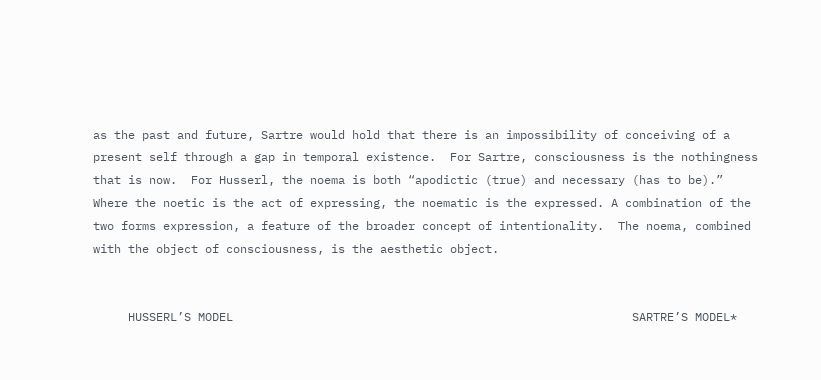as the past and future, Sartre would hold that there is an impossibility of conceiving of a present self through a gap in temporal existence.  For Sartre, consciousness is the nothingness that is now.  For Husserl, the noema is both “apodictic (true) and necessary (has to be).”  Where the noetic is the act of expressing, the noematic is the expressed. A combination of the two forms expression, a feature of the broader concept of intentionality.  The noema, combined with the object of consciousness, is the aesthetic object.


     HUSSERL’S MODEL                                                         SARTRE’S MODEL*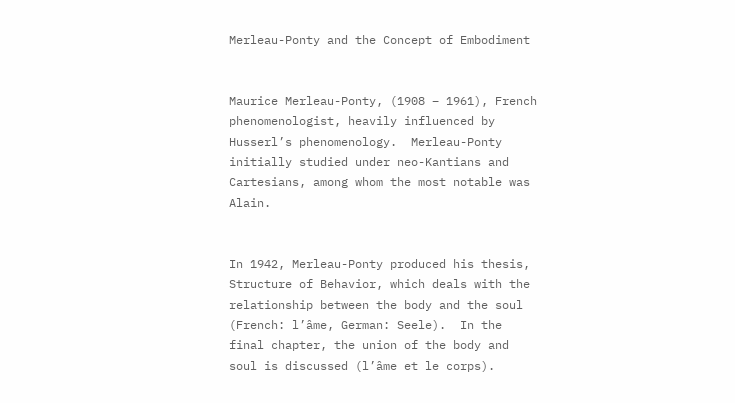Merleau-Ponty and the Concept of Embodiment


Maurice Merleau-Ponty, (1908 – 1961), French phenomenologist, heavily influenced by Husserl’s phenomenology.  Merleau-Ponty initially studied under neo-Kantians and Cartesians, among whom the most notable was Alain.


In 1942, Merleau-Ponty produced his thesis, Structure of Behavior, which deals with the relationship between the body and the soul (French: l’âme, German: Seele).  In the final chapter, the union of the body and soul is discussed (l’âme et le corps).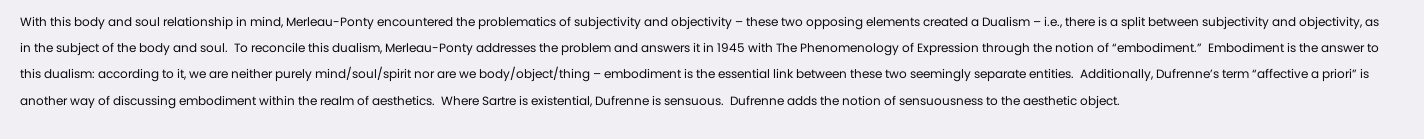With this body and soul relationship in mind, Merleau-Ponty encountered the problematics of subjectivity and objectivity – these two opposing elements created a Dualism – i.e., there is a split between subjectivity and objectivity, as in the subject of the body and soul.  To reconcile this dualism, Merleau-Ponty addresses the problem and answers it in 1945 with The Phenomenology of Expression through the notion of “embodiment.”  Embodiment is the answer to this dualism: according to it, we are neither purely mind/soul/spirit nor are we body/object/thing – embodiment is the essential link between these two seemingly separate entities.  Additionally, Dufrenne’s term “affective a priori” is another way of discussing embodiment within the realm of aesthetics.  Where Sartre is existential, Dufrenne is sensuous.  Dufrenne adds the notion of sensuousness to the aesthetic object.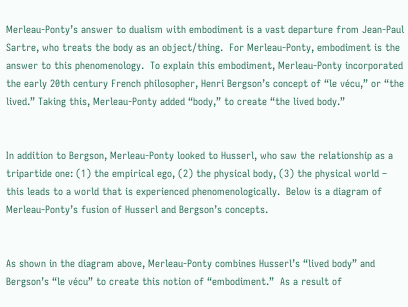Merleau-Ponty’s answer to dualism with embodiment is a vast departure from Jean-Paul Sartre, who treats the body as an object/thing.  For Merleau-Ponty, embodiment is the answer to this phenomenology.  To explain this embodiment, Merleau-Ponty incorporated the early 20th century French philosopher, Henri Bergson’s concept of “le vécu,” or “the lived.” Taking this, Merleau-Ponty added “body,” to create “the lived body.”


In addition to Bergson, Merleau-Ponty looked to Husserl, who saw the relationship as a tripartide one: (1) the empirical ego, (2) the physical body, (3) the physical world – this leads to a world that is experienced phenomenologically.  Below is a diagram of Merleau-Ponty’s fusion of Husserl and Bergson’s concepts.


As shown in the diagram above, Merleau-Ponty combines Husserl’s “lived body” and Bergson’s “le vécu” to create this notion of “embodiment.”  As a result of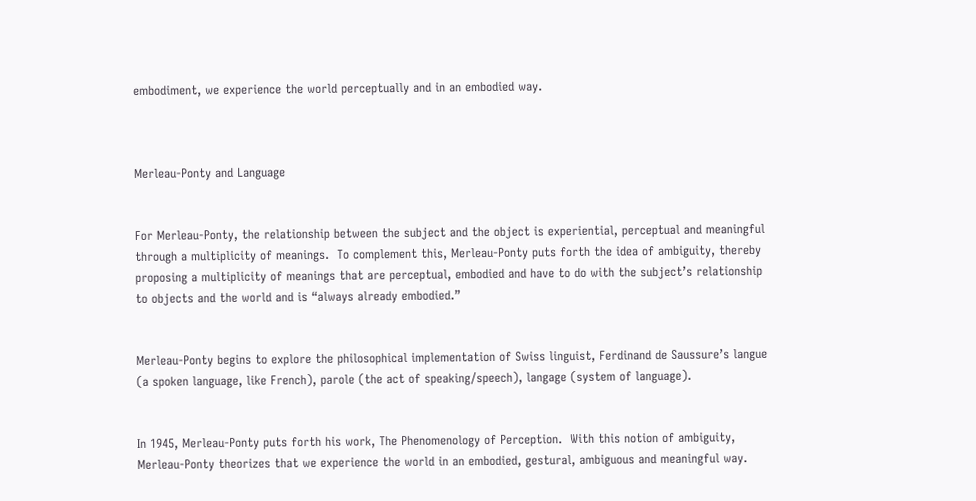embodiment, we experience the world perceptually and in an embodied way.



Merleau-Ponty and Language


For Merleau-Ponty, the relationship between the subject and the object is experiential, perceptual and meaningful through a multiplicity of meanings.  To complement this, Merleau-Ponty puts forth the idea of ambiguity, thereby proposing a multiplicity of meanings that are perceptual, embodied and have to do with the subject’s relationship to objects and the world and is “always already embodied.”


Merleau-Ponty begins to explore the philosophical implementation of Swiss linguist, Ferdinand de Saussure’s langue (a spoken language, like French), parole (the act of speaking/speech), langage (system of language).


In 1945, Merleau-Ponty puts forth his work, The Phenomenology of Perception.  With this notion of ambiguity, Merleau-Ponty theorizes that we experience the world in an embodied, gestural, ambiguous and meaningful way.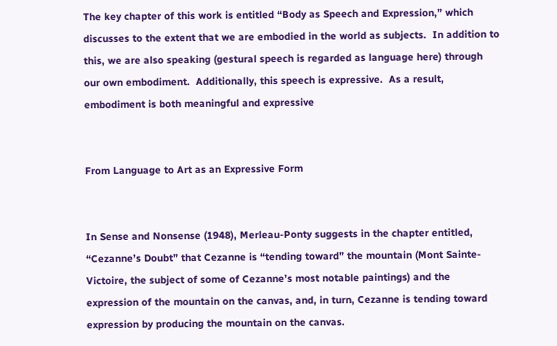The key chapter of this work is entitled “Body as Speech and Expression,” which discusses to the extent that we are embodied in the world as subjects.  In addition to this, we are also speaking (gestural speech is regarded as language here) through our own embodiment.  Additionally, this speech is expressive.  As a result, embodiment is both meaningful and expressive


From Language to Art as an Expressive Form


In Sense and Nonsense (1948), Merleau-Ponty suggests in the chapter entitled, “Cezanne’s Doubt” that Cezanne is “tending toward” the mountain (Mont Sainte-Victoire, the subject of some of Cezanne’s most notable paintings) and the expression of the mountain on the canvas, and, in turn, Cezanne is tending toward expression by producing the mountain on the canvas.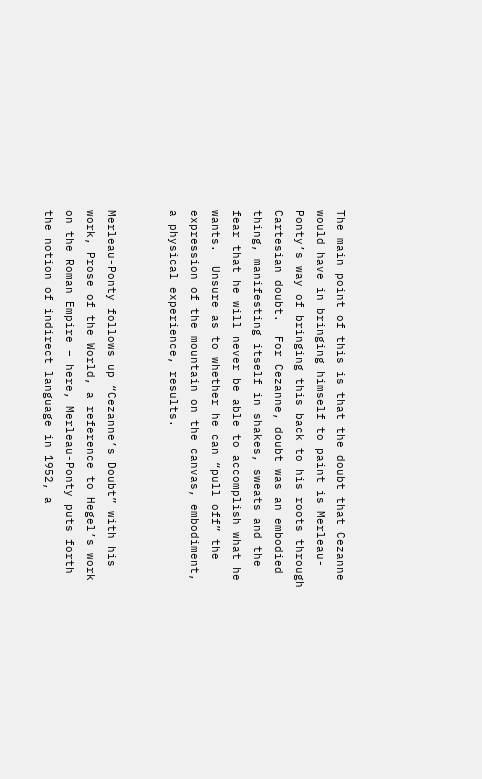The main point of this is that the doubt that Cezanne would have in bringing himself to paint is Merleau-Ponty’s way of bringing this back to his roots through Cartesian doubt.  For Cezanne, doubt was an embodied thing, manifesting itself in shakes, sweats and the fear that he will never be able to accomplish what he wants.  Unsure as to whether he can “pull off” the expression of the mountain on the canvas, embodiment, a physical experience, results.


Merleau-Ponty follows up “Cezanne’s Doubt” with his work, Prose of the World, a reference to Hegel’s work on the Roman Empire – here, Merleau-Ponty puts forth the notion of indirect language in 1952, a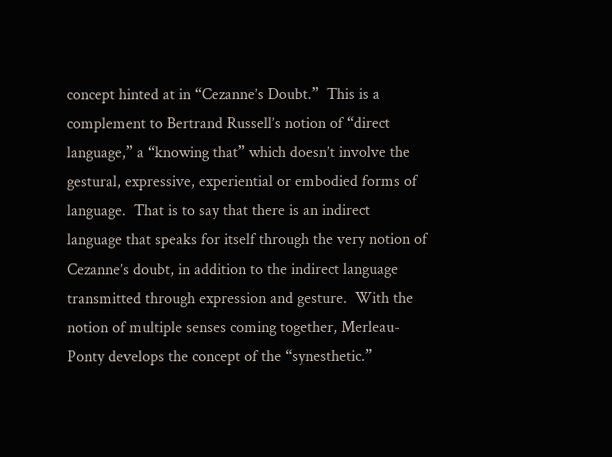concept hinted at in “Cezanne’s Doubt.”  This is a complement to Bertrand Russell’s notion of “direct language,” a “knowing that” which doesn’t involve the gestural, expressive, experiential or embodied forms of language.  That is to say that there is an indirect language that speaks for itself through the very notion of Cezanne’s doubt, in addition to the indirect language transmitted through expression and gesture.  With the notion of multiple senses coming together, Merleau-Ponty develops the concept of the “synesthetic.”